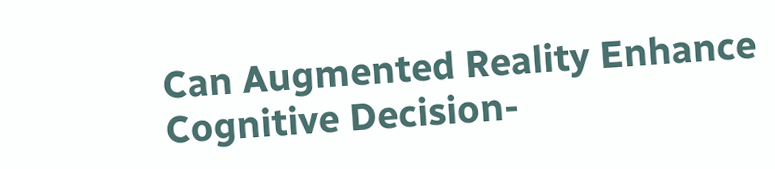Can Augmented Reality Enhance Cognitive Decision-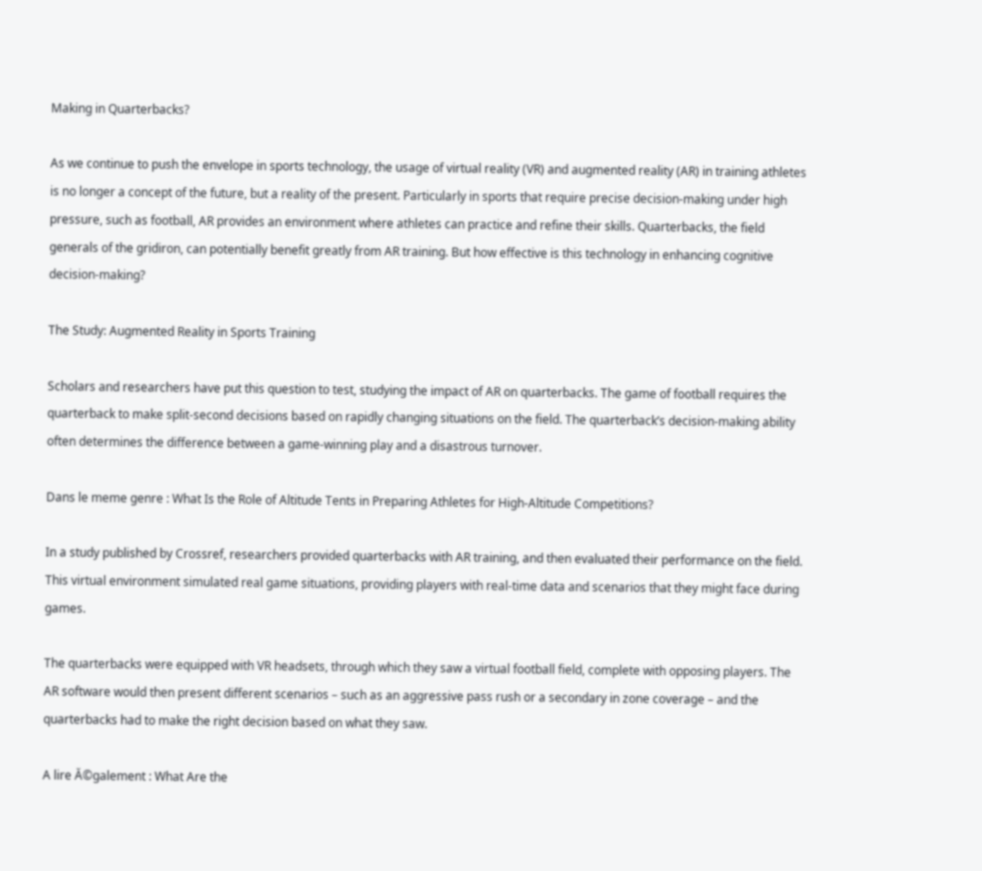Making in Quarterbacks?

As we continue to push the envelope in sports technology, the usage of virtual reality (VR) and augmented reality (AR) in training athletes is no longer a concept of the future, but a reality of the present. Particularly in sports that require precise decision-making under high pressure, such as football, AR provides an environment where athletes can practice and refine their skills. Quarterbacks, the field generals of the gridiron, can potentially benefit greatly from AR training. But how effective is this technology in enhancing cognitive decision-making?

The Study: Augmented Reality in Sports Training

Scholars and researchers have put this question to test, studying the impact of AR on quarterbacks. The game of football requires the quarterback to make split-second decisions based on rapidly changing situations on the field. The quarterback’s decision-making ability often determines the difference between a game-winning play and a disastrous turnover.

Dans le meme genre : What Is the Role of Altitude Tents in Preparing Athletes for High-Altitude Competitions?

In a study published by Crossref, researchers provided quarterbacks with AR training, and then evaluated their performance on the field. This virtual environment simulated real game situations, providing players with real-time data and scenarios that they might face during games.

The quarterbacks were equipped with VR headsets, through which they saw a virtual football field, complete with opposing players. The AR software would then present different scenarios – such as an aggressive pass rush or a secondary in zone coverage – and the quarterbacks had to make the right decision based on what they saw.

A lire Ă©galement : What Are the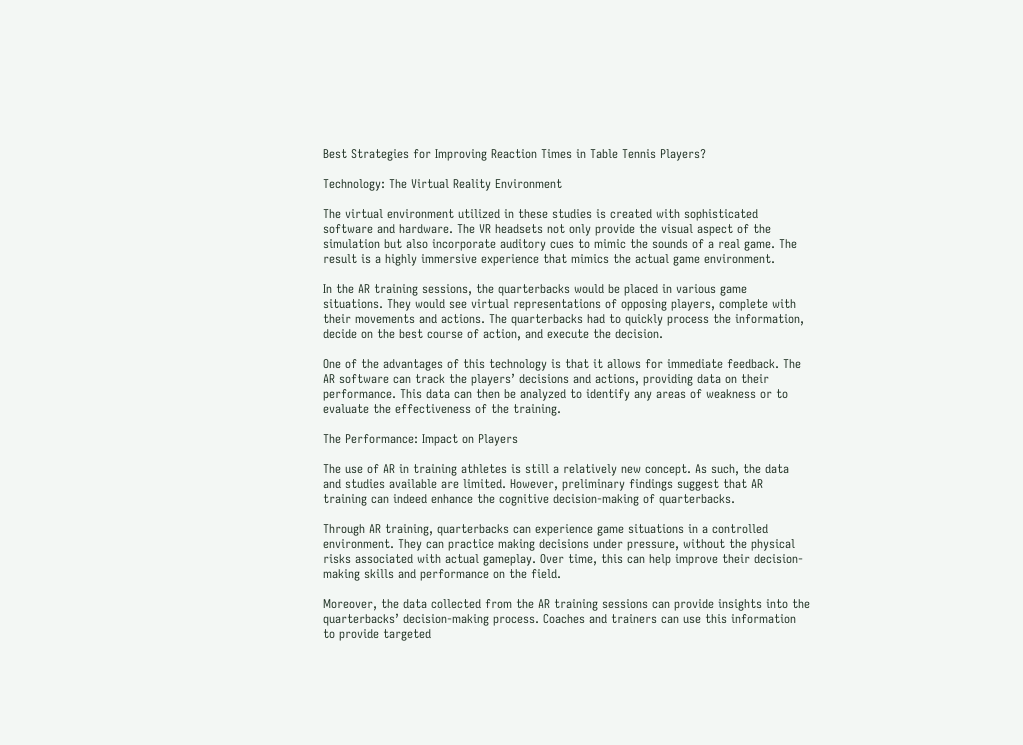Best Strategies for Improving Reaction Times in Table Tennis Players?

Technology: The Virtual Reality Environment

The virtual environment utilized in these studies is created with sophisticated software and hardware. The VR headsets not only provide the visual aspect of the simulation but also incorporate auditory cues to mimic the sounds of a real game. The result is a highly immersive experience that mimics the actual game environment.

In the AR training sessions, the quarterbacks would be placed in various game situations. They would see virtual representations of opposing players, complete with their movements and actions. The quarterbacks had to quickly process the information, decide on the best course of action, and execute the decision.

One of the advantages of this technology is that it allows for immediate feedback. The AR software can track the players’ decisions and actions, providing data on their performance. This data can then be analyzed to identify any areas of weakness or to evaluate the effectiveness of the training.

The Performance: Impact on Players

The use of AR in training athletes is still a relatively new concept. As such, the data and studies available are limited. However, preliminary findings suggest that AR training can indeed enhance the cognitive decision-making of quarterbacks.

Through AR training, quarterbacks can experience game situations in a controlled environment. They can practice making decisions under pressure, without the physical risks associated with actual gameplay. Over time, this can help improve their decision-making skills and performance on the field.

Moreover, the data collected from the AR training sessions can provide insights into the quarterbacks’ decision-making process. Coaches and trainers can use this information to provide targeted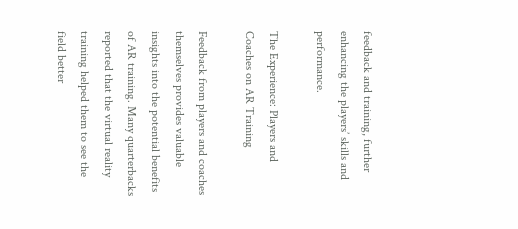feedback and training, further enhancing the players’ skills and performance.

The Experience: Players and Coaches on AR Training

Feedback from players and coaches themselves provides valuable insights into the potential benefits of AR training. Many quarterbacks reported that the virtual reality training helped them to see the field better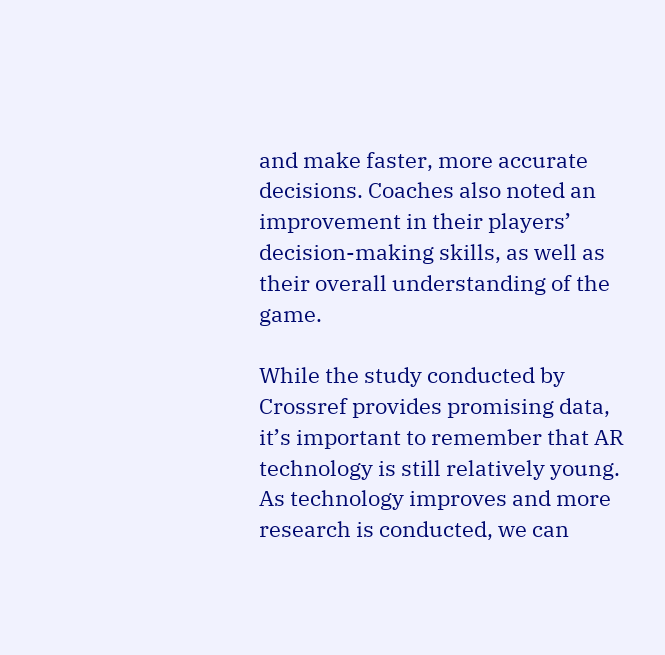and make faster, more accurate decisions. Coaches also noted an improvement in their players’ decision-making skills, as well as their overall understanding of the game.

While the study conducted by Crossref provides promising data, it’s important to remember that AR technology is still relatively young. As technology improves and more research is conducted, we can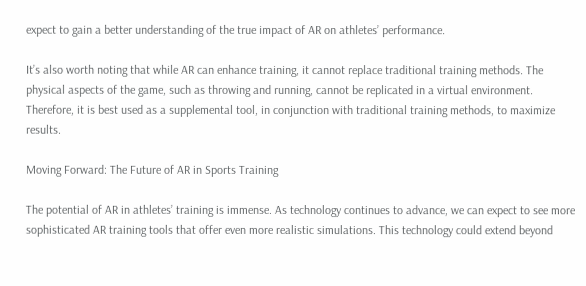expect to gain a better understanding of the true impact of AR on athletes’ performance.

It’s also worth noting that while AR can enhance training, it cannot replace traditional training methods. The physical aspects of the game, such as throwing and running, cannot be replicated in a virtual environment. Therefore, it is best used as a supplemental tool, in conjunction with traditional training methods, to maximize results.

Moving Forward: The Future of AR in Sports Training

The potential of AR in athletes’ training is immense. As technology continues to advance, we can expect to see more sophisticated AR training tools that offer even more realistic simulations. This technology could extend beyond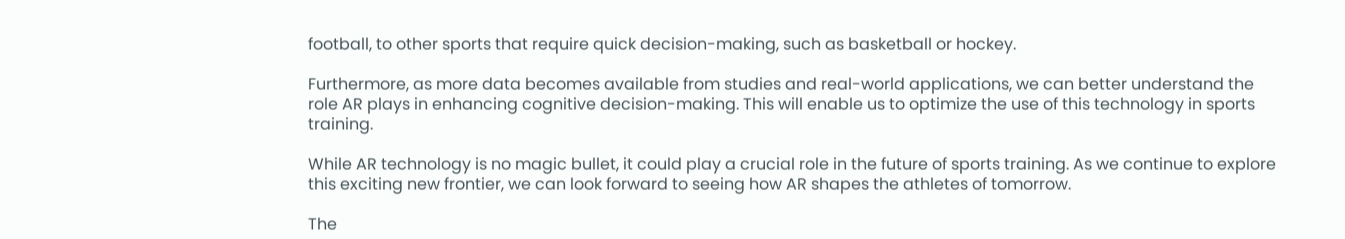football, to other sports that require quick decision-making, such as basketball or hockey.

Furthermore, as more data becomes available from studies and real-world applications, we can better understand the role AR plays in enhancing cognitive decision-making. This will enable us to optimize the use of this technology in sports training.

While AR technology is no magic bullet, it could play a crucial role in the future of sports training. As we continue to explore this exciting new frontier, we can look forward to seeing how AR shapes the athletes of tomorrow.

The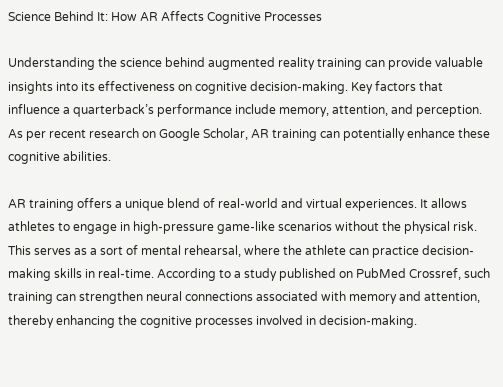Science Behind It: How AR Affects Cognitive Processes

Understanding the science behind augmented reality training can provide valuable insights into its effectiveness on cognitive decision-making. Key factors that influence a quarterback’s performance include memory, attention, and perception. As per recent research on Google Scholar, AR training can potentially enhance these cognitive abilities.

AR training offers a unique blend of real-world and virtual experiences. It allows athletes to engage in high-pressure game-like scenarios without the physical risk. This serves as a sort of mental rehearsal, where the athlete can practice decision-making skills in real-time. According to a study published on PubMed Crossref, such training can strengthen neural connections associated with memory and attention, thereby enhancing the cognitive processes involved in decision-making.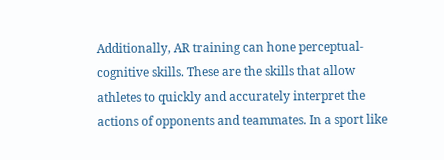Additionally, AR training can hone perceptual-cognitive skills. These are the skills that allow athletes to quickly and accurately interpret the actions of opponents and teammates. In a sport like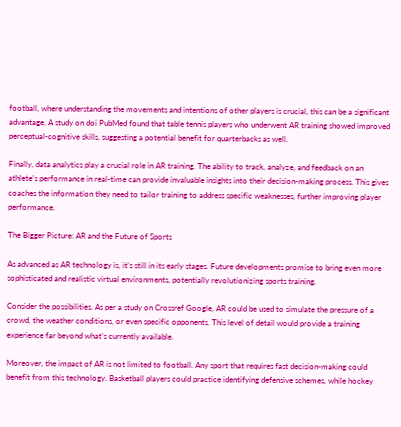football, where understanding the movements and intentions of other players is crucial, this can be a significant advantage. A study on doi PubMed found that table tennis players who underwent AR training showed improved perceptual-cognitive skills, suggesting a potential benefit for quarterbacks as well.

Finally, data analytics play a crucial role in AR training. The ability to track, analyze, and feedback on an athlete’s performance in real-time can provide invaluable insights into their decision-making process. This gives coaches the information they need to tailor training to address specific weaknesses, further improving player performance.

The Bigger Picture: AR and the Future of Sports

As advanced as AR technology is, it’s still in its early stages. Future developments promise to bring even more sophisticated and realistic virtual environments, potentially revolutionizing sports training.

Consider the possibilities. As per a study on Crossref Google, AR could be used to simulate the pressure of a crowd, the weather conditions, or even specific opponents. This level of detail would provide a training experience far beyond what’s currently available.

Moreover, the impact of AR is not limited to football. Any sport that requires fast decision-making could benefit from this technology. Basketball players could practice identifying defensive schemes, while hockey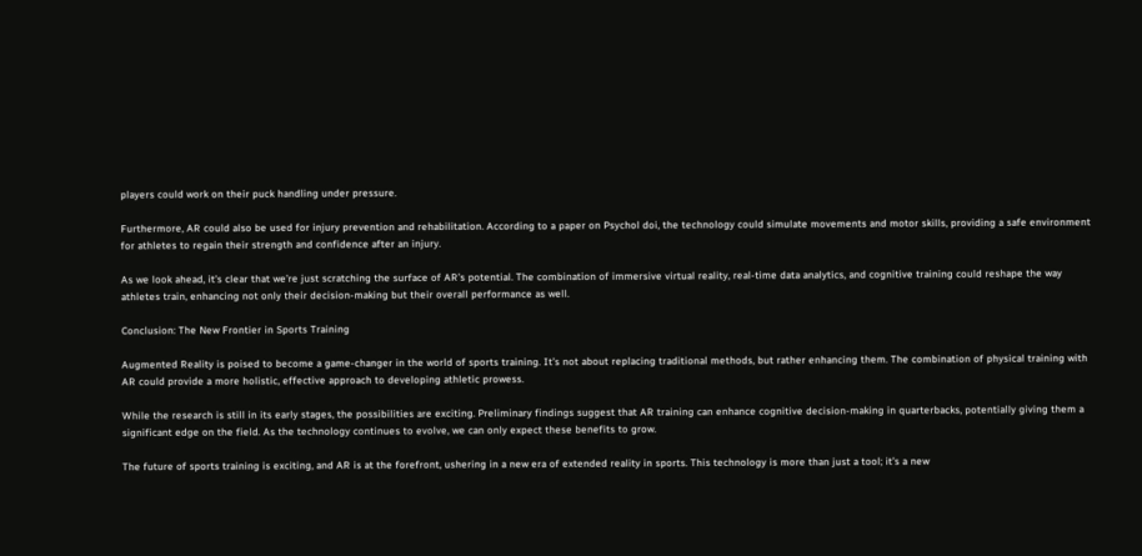players could work on their puck handling under pressure.

Furthermore, AR could also be used for injury prevention and rehabilitation. According to a paper on Psychol doi, the technology could simulate movements and motor skills, providing a safe environment for athletes to regain their strength and confidence after an injury.

As we look ahead, it’s clear that we’re just scratching the surface of AR’s potential. The combination of immersive virtual reality, real-time data analytics, and cognitive training could reshape the way athletes train, enhancing not only their decision-making but their overall performance as well.

Conclusion: The New Frontier in Sports Training

Augmented Reality is poised to become a game-changer in the world of sports training. It’s not about replacing traditional methods, but rather enhancing them. The combination of physical training with AR could provide a more holistic, effective approach to developing athletic prowess.

While the research is still in its early stages, the possibilities are exciting. Preliminary findings suggest that AR training can enhance cognitive decision-making in quarterbacks, potentially giving them a significant edge on the field. As the technology continues to evolve, we can only expect these benefits to grow.

The future of sports training is exciting, and AR is at the forefront, ushering in a new era of extended reality in sports. This technology is more than just a tool; it’s a new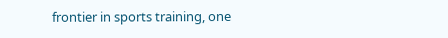frontier in sports training, one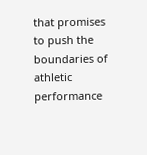that promises to push the boundaries of athletic performance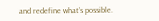and redefine what’s possible.